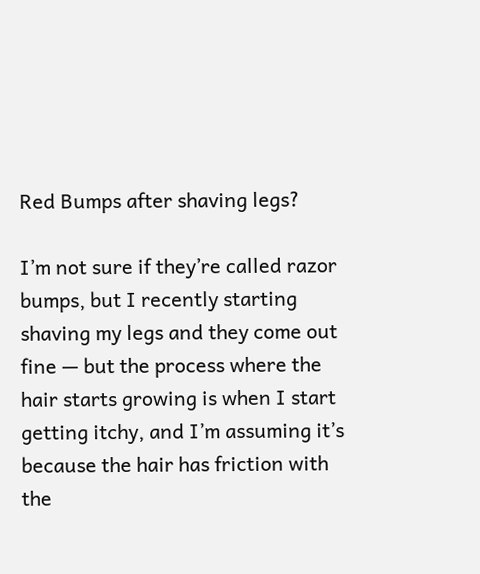Red Bumps after shaving legs?

I’m not sure if they’re called razor bumps, but I recently starting shaving my legs and they come out fine — but the process where the hair starts growing is when I start getting itchy, and I’m assuming it’s because the hair has friction with the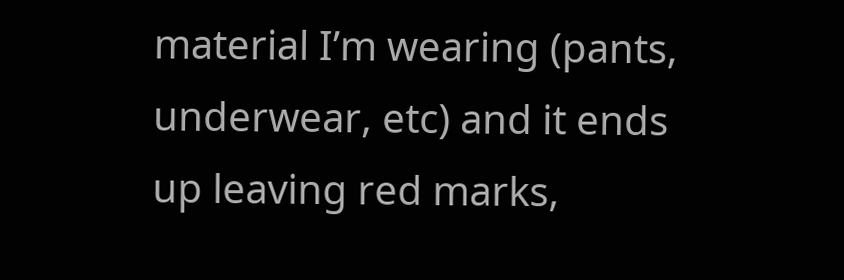material I’m wearing (pants, underwear, etc) and it ends up leaving red marks,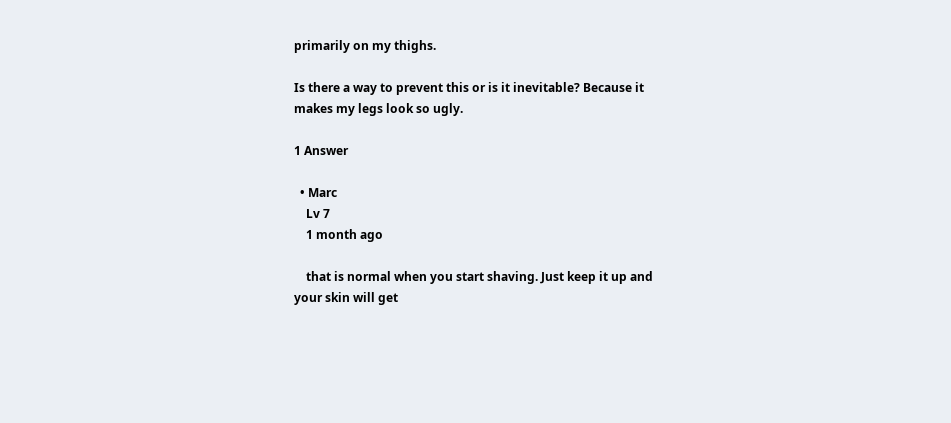primarily on my thighs.

Is there a way to prevent this or is it inevitable? Because it makes my legs look so ugly.

1 Answer

  • Marc
    Lv 7
    1 month ago

    that is normal when you start shaving. Just keep it up and your skin will get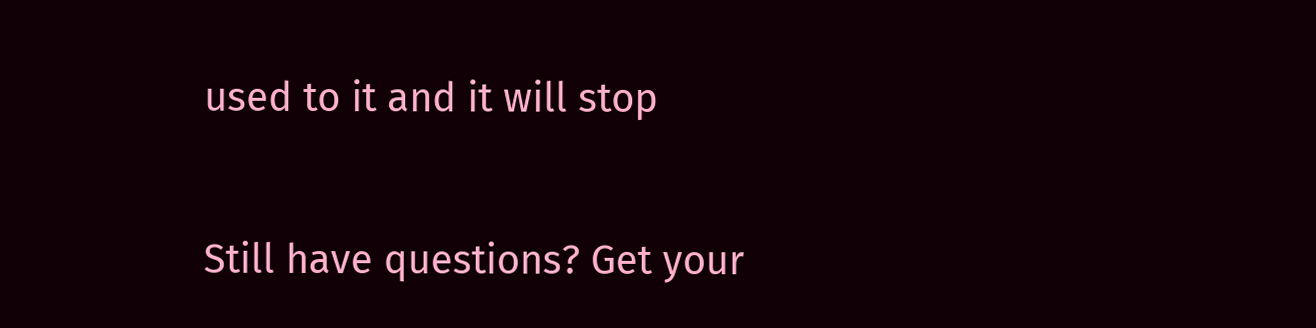used to it and it will stop

Still have questions? Get your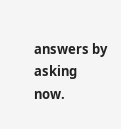answers by asking now.